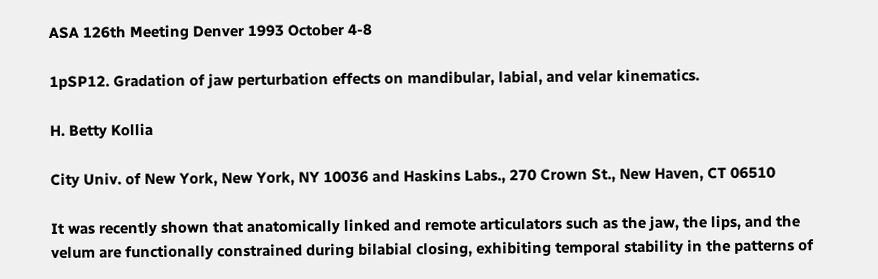ASA 126th Meeting Denver 1993 October 4-8

1pSP12. Gradation of jaw perturbation effects on mandibular, labial, and velar kinematics.

H. Betty Kollia

City Univ. of New York, New York, NY 10036 and Haskins Labs., 270 Crown St., New Haven, CT 06510

It was recently shown that anatomically linked and remote articulators such as the jaw, the lips, and the velum are functionally constrained during bilabial closing, exhibiting temporal stability in the patterns of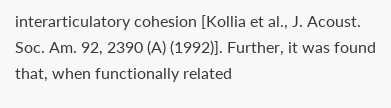interarticulatory cohesion [Kollia et al., J. Acoust. Soc. Am. 92, 2390 (A) (1992)]. Further, it was found that, when functionally related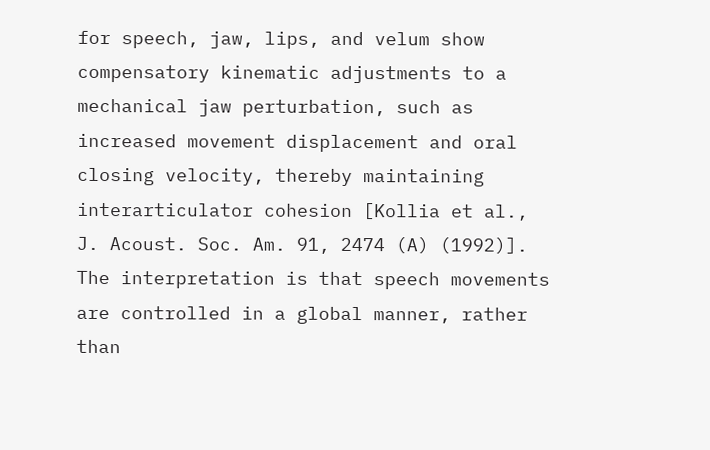for speech, jaw, lips, and velum show compensatory kinematic adjustments to a mechanical jaw perturbation, such as increased movement displacement and oral closing velocity, thereby maintaining interarticulator cohesion [Kollia et al., J. Acoust. Soc. Am. 91, 2474 (A) (1992)]. The interpretation is that speech movements are controlled in a global manner, rather than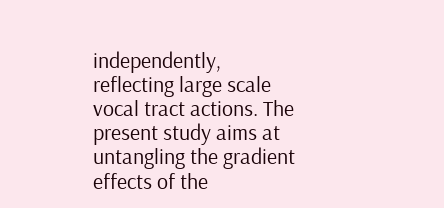independently, reflecting large scale vocal tract actions. The present study aims at untangling the gradient effects of the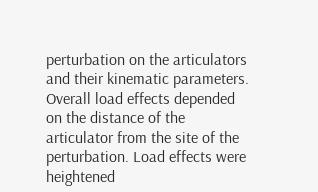perturbation on the articulators and their kinematic parameters. Overall load effects depended on the distance of the articulator from the site of the perturbation. Load effects were heightened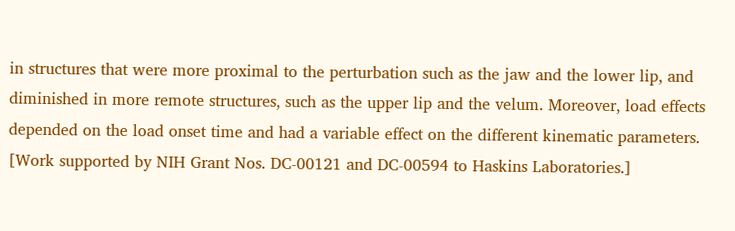in structures that were more proximal to the perturbation such as the jaw and the lower lip, and diminished in more remote structures, such as the upper lip and the velum. Moreover, load effects depended on the load onset time and had a variable effect on the different kinematic parameters. [Work supported by NIH Grant Nos. DC-00121 and DC-00594 to Haskins Laboratories.]